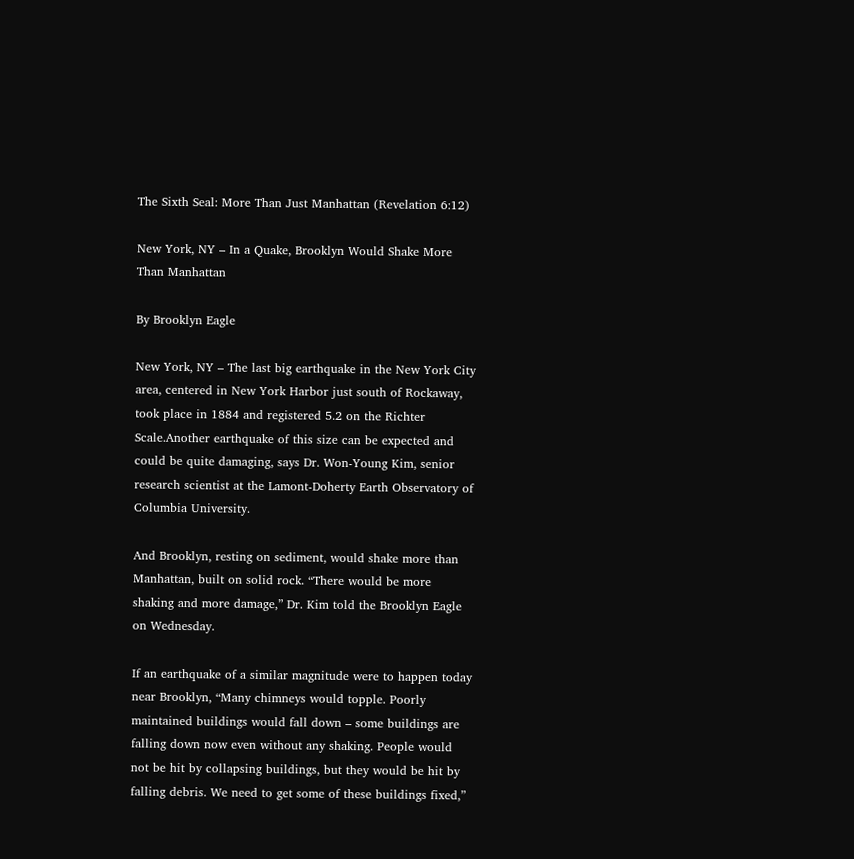The Sixth Seal: More Than Just Manhattan (Revelation 6:12)

New York, NY – In a Quake, Brooklyn Would Shake More Than Manhattan

By Brooklyn Eagle

New York, NY – The last big earthquake in the New York City area, centered in New York Harbor just south of Rockaway, took place in 1884 and registered 5.2 on the Richter Scale.Another earthquake of this size can be expected and could be quite damaging, says Dr. Won-Young Kim, senior research scientist at the Lamont-Doherty Earth Observatory of Columbia University.

And Brooklyn, resting on sediment, would shake more than Manhattan, built on solid rock. “There would be more shaking and more damage,” Dr. Kim told the Brooklyn Eagle on Wednesday.

If an earthquake of a similar magnitude were to happen today near Brooklyn, “Many chimneys would topple. Poorly maintained buildings would fall down – some buildings are falling down now even without any shaking. People would not be hit by collapsing buildings, but they would be hit by falling debris. We need to get some of these buildings fixed,”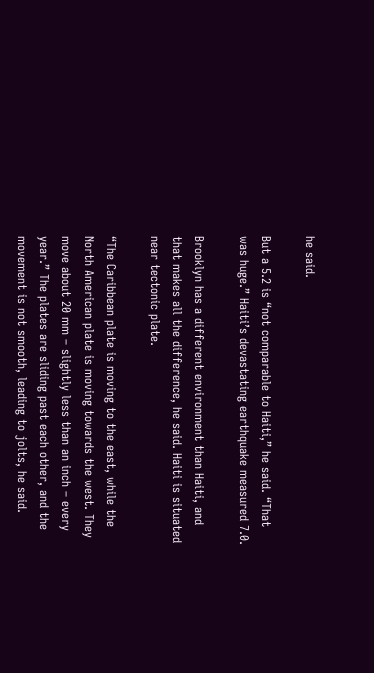he said.

But a 5.2 is “not comparable to Haiti,” he said. “That was huge.” Haiti’s devastating earthquake measured 7.0.

Brooklyn has a different environment than Haiti, and that makes all the difference, he said. Haiti is situated near tectonic plate.

“The Caribbean plate is moving to the east, while the North American plate is moving towards the west. They move about 20 mm – slightly less than an inch – every year.” The plates are sliding past each other, and the movement is not smooth, leading to jolts, he said.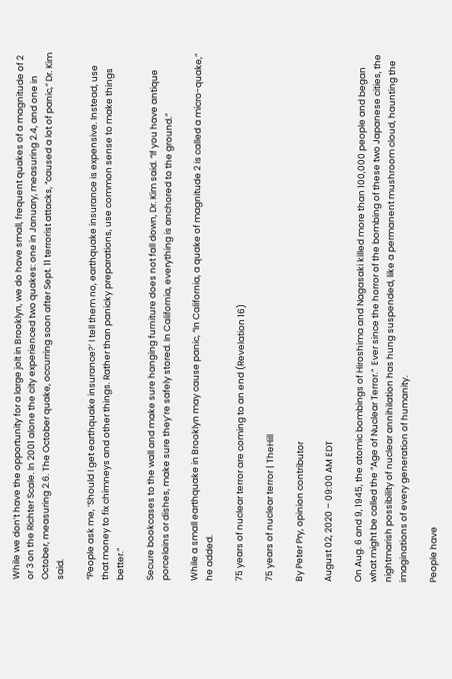While we don’t have the opportunity for a large jolt in Brooklyn, we do have small, frequent quakes of a magnitude of 2 or 3 on the Richter Scale. In 2001 alone the city experienced two quakes: one in January, measuring 2.4, and one in October, measuring 2.6. The October quake, occurring soon after Sept. 11 terrorist attacks, “caused a lot of panic,” Dr. Kim said.

“People ask me, ‘Should I get earthquake insurance?’ I tell them no, earthquake insurance is expensive. Instead, use that money to fix chimneys and other things. Rather than panicky preparations, use common sense to make things better.”

Secure bookcases to the wall and make sure hanging furniture does not fall down, Dr. Kim said. “If you have antique porcelains or dishes, make sure they’re safely stored. In California, everything is anchored to the ground.”

While a small earthquake in Brooklyn may cause panic, “In California, a quake of magnitude 2 is called a micro-quake,” he added.

75 years of nuclear terror are coming to an end (Revelation 16)

75 years of nuclear terror | TheHill

By Peter Pry, opinion contributor

August 02, 2020 – 09:00 AM EDT

On Aug. 6 and 9, 1945, the atomic bombings of Hiroshima and Nagasaki killed more than 100,000 people and began what might be called the “Age of Nuclear Terror.”  Ever since the horror of the bombing of these two Japanese cities, the nightmarish possibility of nuclear annihilation has hung suspended, like a permanent mushroom cloud, haunting the imaginations of every generation of humanity.

People have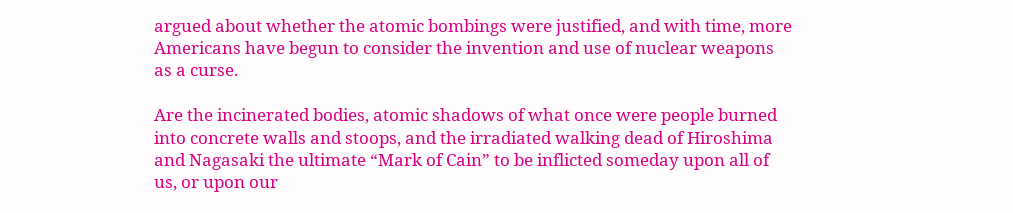argued about whether the atomic bombings were justified, and with time, more Americans have begun to consider the invention and use of nuclear weapons as a curse.

Are the incinerated bodies, atomic shadows of what once were people burned into concrete walls and stoops, and the irradiated walking dead of Hiroshima and Nagasaki the ultimate “Mark of Cain” to be inflicted someday upon all of us, or upon our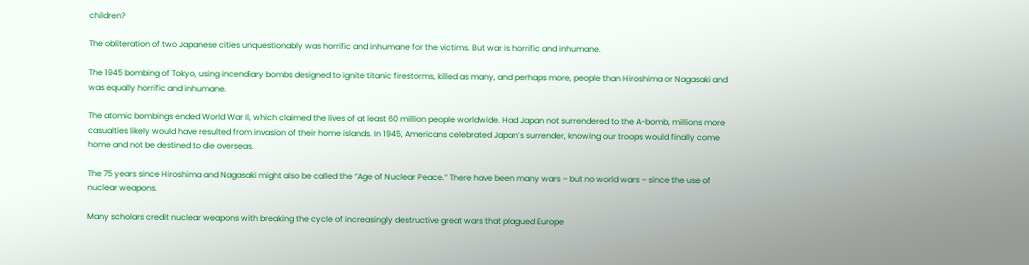children?

The obliteration of two Japanese cities unquestionably was horrific and inhumane for the victims. But war is horrific and inhumane.

The 1945 bombing of Tokyo, using incendiary bombs designed to ignite titanic firestorms, killed as many, and perhaps more, people than Hiroshima or Nagasaki and was equally horrific and inhumane.

The atomic bombings ended World War II, which claimed the lives of at least 60 million people worldwide. Had Japan not surrendered to the A-bomb, millions more casualties likely would have resulted from invasion of their home islands. In 1945, Americans celebrated Japan’s surrender, knowing our troops would finally come home and not be destined to die overseas.

The 75 years since Hiroshima and Nagasaki might also be called the “Age of Nuclear Peace.” There have been many wars – but no world wars – since the use of nuclear weapons.

Many scholars credit nuclear weapons with breaking the cycle of increasingly destructive great wars that plagued Europe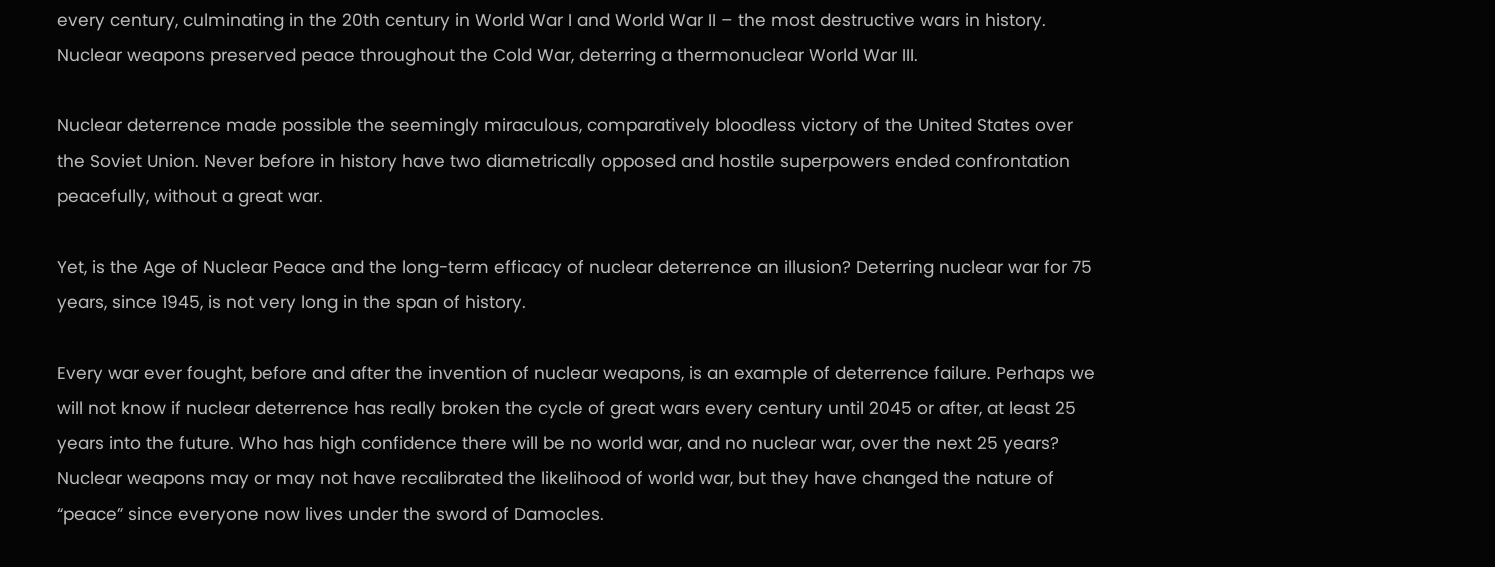every century, culminating in the 20th century in World War I and World War II – the most destructive wars in history. Nuclear weapons preserved peace throughout the Cold War, deterring a thermonuclear World War III.

Nuclear deterrence made possible the seemingly miraculous, comparatively bloodless victory of the United States over the Soviet Union. Never before in history have two diametrically opposed and hostile superpowers ended confrontation peacefully, without a great war.

Yet, is the Age of Nuclear Peace and the long-term efficacy of nuclear deterrence an illusion? Deterring nuclear war for 75 years, since 1945, is not very long in the span of history.

Every war ever fought, before and after the invention of nuclear weapons, is an example of deterrence failure. Perhaps we will not know if nuclear deterrence has really broken the cycle of great wars every century until 2045 or after, at least 25 years into the future. Who has high confidence there will be no world war, and no nuclear war, over the next 25 years? Nuclear weapons may or may not have recalibrated the likelihood of world war, but they have changed the nature of “peace” since everyone now lives under the sword of Damocles.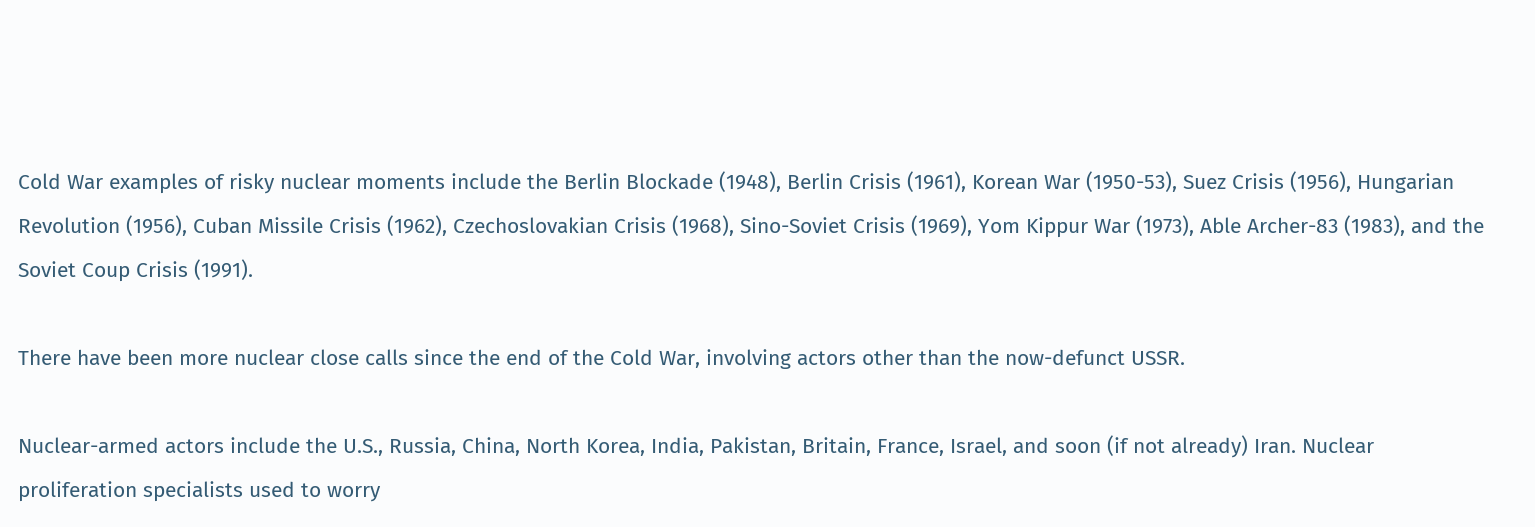Cold War examples of risky nuclear moments include the Berlin Blockade (1948), Berlin Crisis (1961), Korean War (1950-53), Suez Crisis (1956), Hungarian Revolution (1956), Cuban Missile Crisis (1962), Czechoslovakian Crisis (1968), Sino-Soviet Crisis (1969), Yom Kippur War (1973), Able Archer-83 (1983), and the Soviet Coup Crisis (1991).

There have been more nuclear close calls since the end of the Cold War, involving actors other than the now-defunct USSR.

Nuclear-armed actors include the U.S., Russia, China, North Korea, India, Pakistan, Britain, France, Israel, and soon (if not already) Iran. Nuclear proliferation specialists used to worry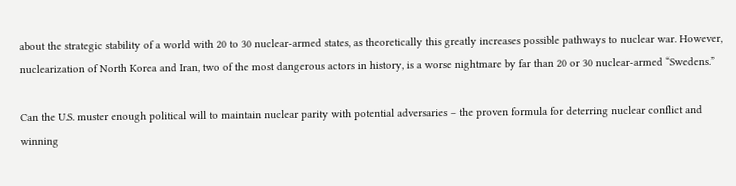about the strategic stability of a world with 20 to 30 nuclear-armed states, as theoretically this greatly increases possible pathways to nuclear war. However, nuclearization of North Korea and Iran, two of the most dangerous actors in history, is a worse nightmare by far than 20 or 30 nuclear-armed “Swedens.”

Can the U.S. muster enough political will to maintain nuclear parity with potential adversaries – the proven formula for deterring nuclear conflict and winning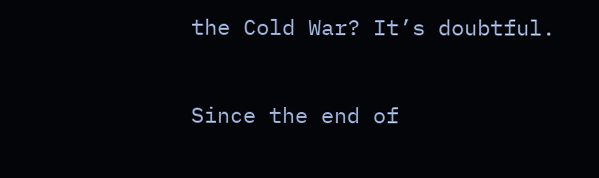the Cold War? It’s doubtful.

Since the end of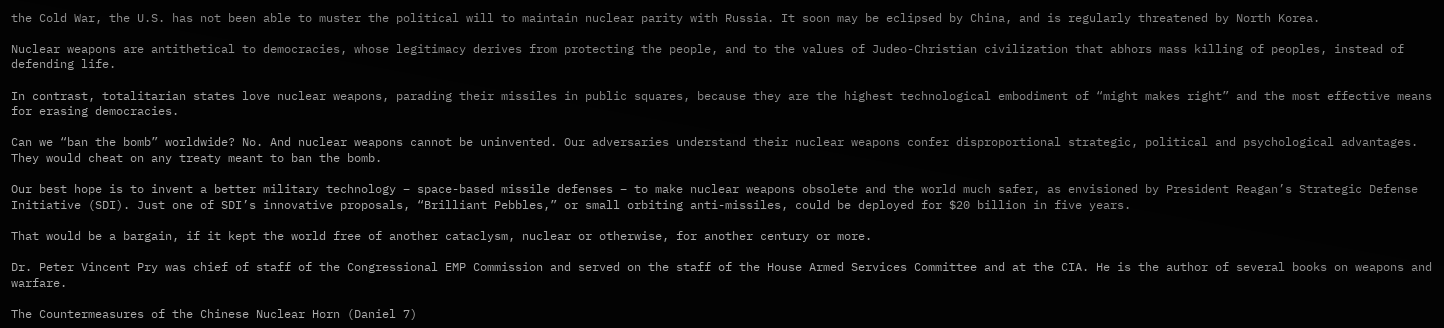the Cold War, the U.S. has not been able to muster the political will to maintain nuclear parity with Russia. It soon may be eclipsed by China, and is regularly threatened by North Korea.

Nuclear weapons are antithetical to democracies, whose legitimacy derives from protecting the people, and to the values of Judeo-Christian civilization that abhors mass killing of peoples, instead of defending life.

In contrast, totalitarian states love nuclear weapons, parading their missiles in public squares, because they are the highest technological embodiment of “might makes right” and the most effective means for erasing democracies.

Can we “ban the bomb” worldwide? No. And nuclear weapons cannot be uninvented. Our adversaries understand their nuclear weapons confer disproportional strategic, political and psychological advantages. They would cheat on any treaty meant to ban the bomb.

Our best hope is to invent a better military technology – space-based missile defenses – to make nuclear weapons obsolete and the world much safer, as envisioned by President Reagan’s Strategic Defense Initiative (SDI). Just one of SDI’s innovative proposals, “Brilliant Pebbles,” or small orbiting anti-missiles, could be deployed for $20 billion in five years.

That would be a bargain, if it kept the world free of another cataclysm, nuclear or otherwise, for another century or more.

Dr. Peter Vincent Pry was chief of staff of the Congressional EMP Commission and served on the staff of the House Armed Services Committee and at the CIA. He is the author of several books on weapons and warfare.

The Countermeasures of the Chinese Nuclear Horn (Daniel 7)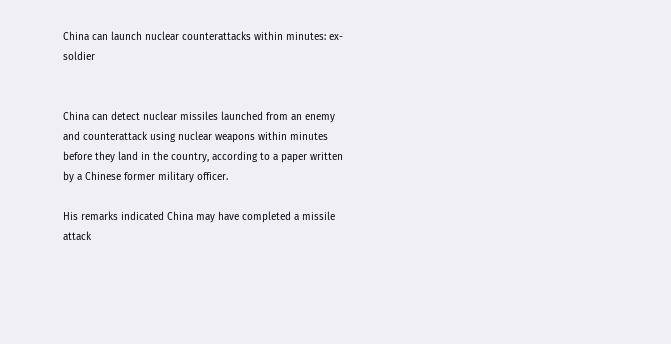China can launch nuclear counterattacks within minutes: ex-soldier


China can detect nuclear missiles launched from an enemy and counterattack using nuclear weapons within minutes before they land in the country, according to a paper written by a Chinese former military officer.

His remarks indicated China may have completed a missile attack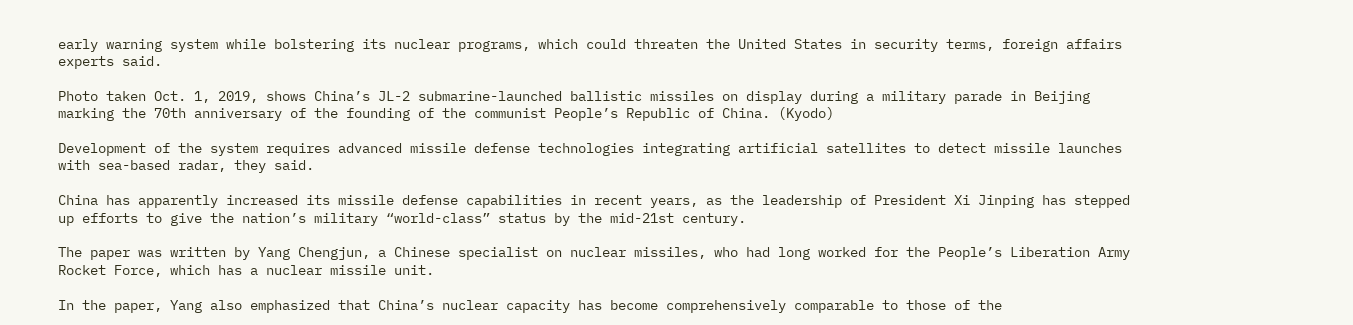early warning system while bolstering its nuclear programs, which could threaten the United States in security terms, foreign affairs experts said.

Photo taken Oct. 1, 2019, shows China’s JL-2 submarine-launched ballistic missiles on display during a military parade in Beijing marking the 70th anniversary of the founding of the communist People’s Republic of China. (Kyodo)

Development of the system requires advanced missile defense technologies integrating artificial satellites to detect missile launches with sea-based radar, they said.

China has apparently increased its missile defense capabilities in recent years, as the leadership of President Xi Jinping has stepped up efforts to give the nation’s military “world-class” status by the mid-21st century.

The paper was written by Yang Chengjun, a Chinese specialist on nuclear missiles, who had long worked for the People’s Liberation Army Rocket Force, which has a nuclear missile unit.

In the paper, Yang also emphasized that China’s nuclear capacity has become comprehensively comparable to those of the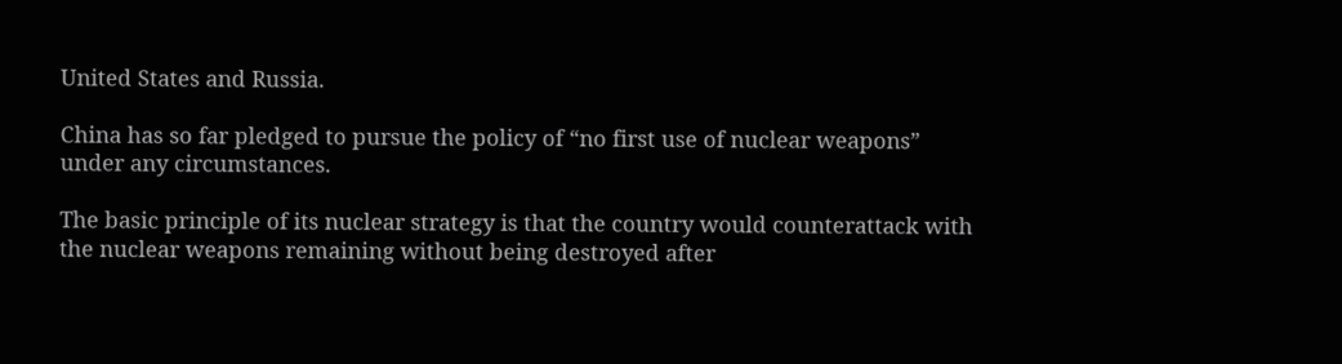United States and Russia.

China has so far pledged to pursue the policy of “no first use of nuclear weapons” under any circumstances.

The basic principle of its nuclear strategy is that the country would counterattack with the nuclear weapons remaining without being destroyed after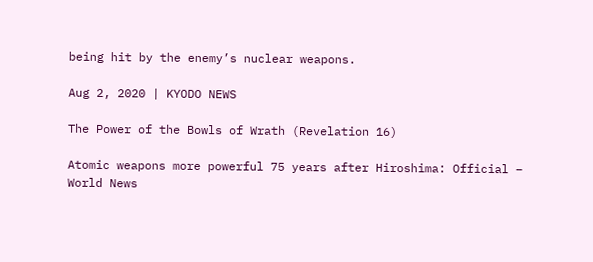being hit by the enemy’s nuclear weapons.

Aug 2, 2020 | KYODO NEWS

The Power of the Bowls of Wrath (Revelation 16)

Atomic weapons more powerful 75 years after Hiroshima: Official – World News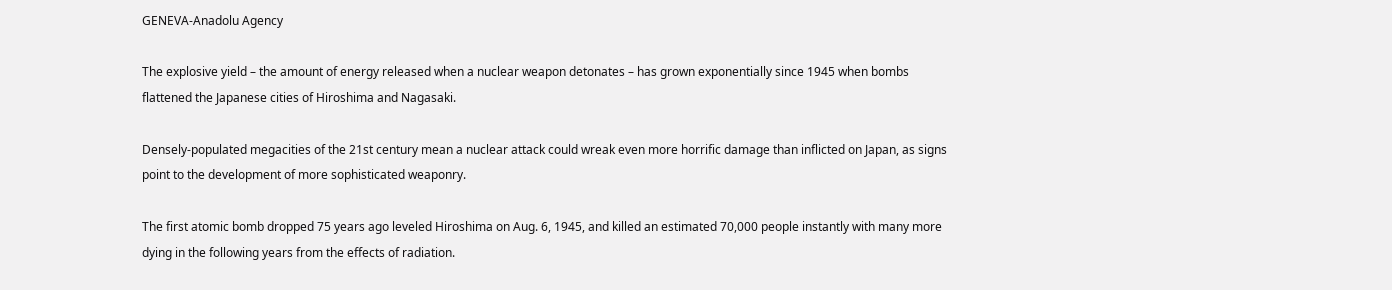GENEVA-Anadolu Agency

The explosive yield – the amount of energy released when a nuclear weapon detonates – has grown exponentially since 1945 when bombs flattened the Japanese cities of Hiroshima and Nagasaki.

Densely-populated megacities of the 21st century mean a nuclear attack could wreak even more horrific damage than inflicted on Japan, as signs point to the development of more sophisticated weaponry.

The first atomic bomb dropped 75 years ago leveled Hiroshima on Aug. 6, 1945, and killed an estimated 70,000 people instantly with many more dying in the following years from the effects of radiation.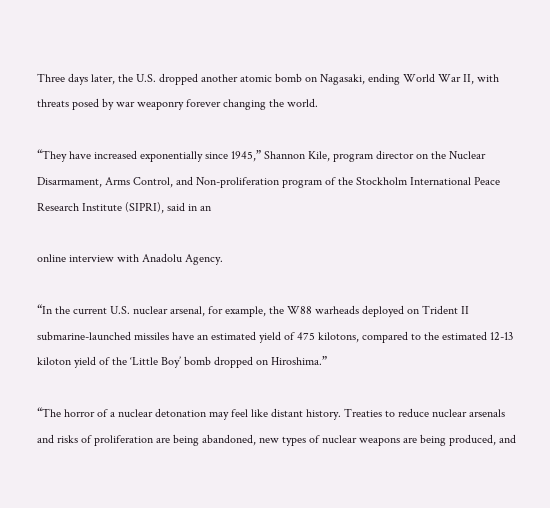Three days later, the U.S. dropped another atomic bomb on Nagasaki, ending World War II, with threats posed by war weaponry forever changing the world.

“They have increased exponentially since 1945,” Shannon Kile, program director on the Nuclear Disarmament, Arms Control, and Non-proliferation program of the Stockholm International Peace Research Institute (SIPRI), said in an

online interview with Anadolu Agency.

“In the current U.S. nuclear arsenal, for example, the W88 warheads deployed on Trident II submarine-launched missiles have an estimated yield of 475 kilotons, compared to the estimated 12-13 kiloton yield of the ‘Little Boy’ bomb dropped on Hiroshima.”

“The horror of a nuclear detonation may feel like distant history. Treaties to reduce nuclear arsenals and risks of proliferation are being abandoned, new types of nuclear weapons are being produced, and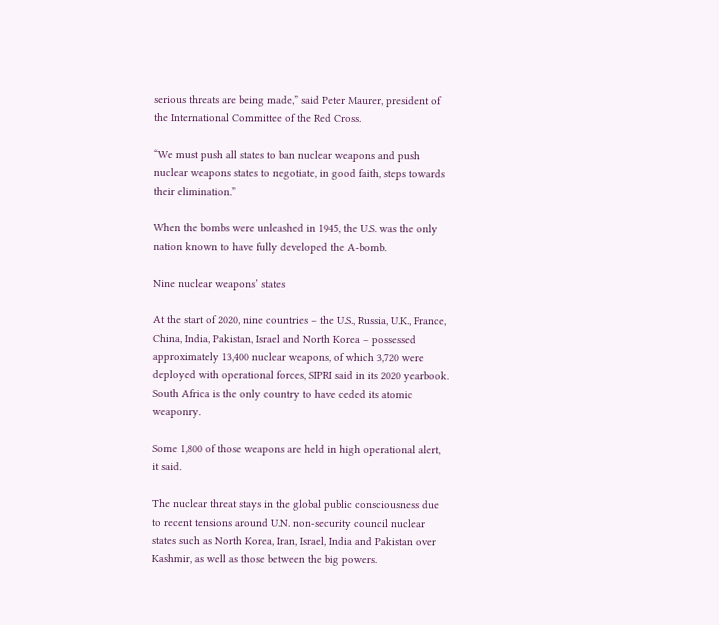serious threats are being made,” said Peter Maurer, president of the International Committee of the Red Cross.

“We must push all states to ban nuclear weapons and push nuclear weapons states to negotiate, in good faith, steps towards their elimination.”

When the bombs were unleashed in 1945, the U.S. was the only nation known to have fully developed the A-bomb.

Nine nuclear weapons’ states

At the start of 2020, nine countries – the U.S., Russia, U.K., France, China, India, Pakistan, Israel and North Korea – possessed approximately 13,400 nuclear weapons, of which 3,720 were deployed with operational forces, SIPRI said in its 2020 yearbook. South Africa is the only country to have ceded its atomic weaponry.

Some 1,800 of those weapons are held in high operational alert, it said.

The nuclear threat stays in the global public consciousness due to recent tensions around U.N. non-security council nuclear states such as North Korea, Iran, Israel, India and Pakistan over Kashmir, as well as those between the big powers.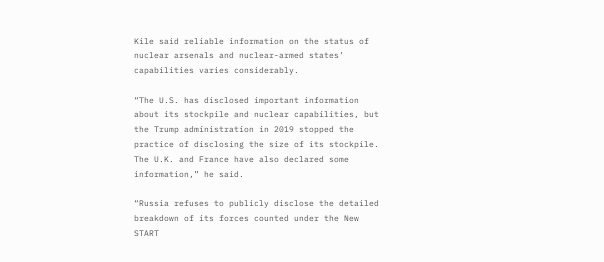Kile said reliable information on the status of nuclear arsenals and nuclear-armed states’ capabilities varies considerably.

“The U.S. has disclosed important information about its stockpile and nuclear capabilities, but the Trump administration in 2019 stopped the practice of disclosing the size of its stockpile. The U.K. and France have also declared some information,” he said.

“Russia refuses to publicly disclose the detailed breakdown of its forces counted under the New START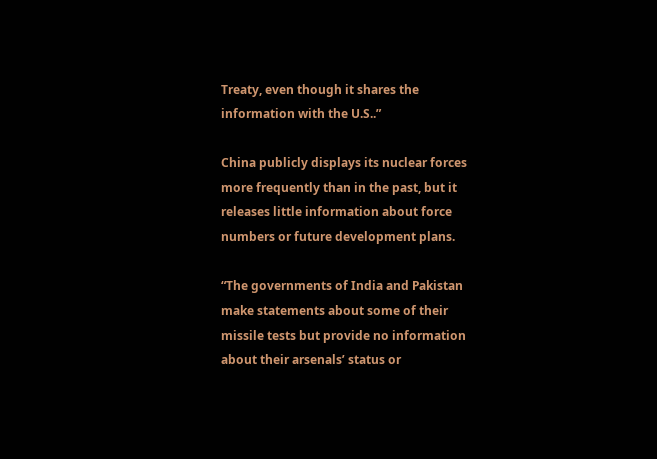Treaty, even though it shares the information with the U.S..”

China publicly displays its nuclear forces more frequently than in the past, but it releases little information about force numbers or future development plans.

“The governments of India and Pakistan make statements about some of their missile tests but provide no information about their arsenals’ status or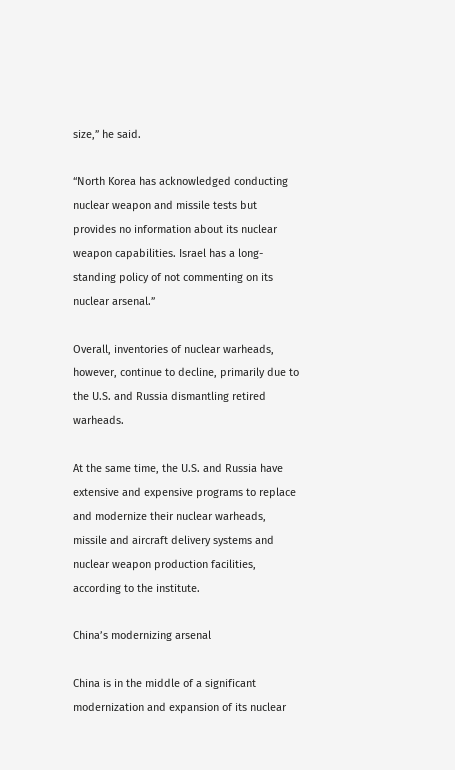size,” he said.

“North Korea has acknowledged conducting nuclear weapon and missile tests but provides no information about its nuclear weapon capabilities. Israel has a long-standing policy of not commenting on its nuclear arsenal.”

Overall, inventories of nuclear warheads, however, continue to decline, primarily due to the U.S. and Russia dismantling retired warheads.

At the same time, the U.S. and Russia have extensive and expensive programs to replace and modernize their nuclear warheads, missile and aircraft delivery systems and nuclear weapon production facilities, according to the institute.

China’s modernizing arsenal

China is in the middle of a significant modernization and expansion of its nuclear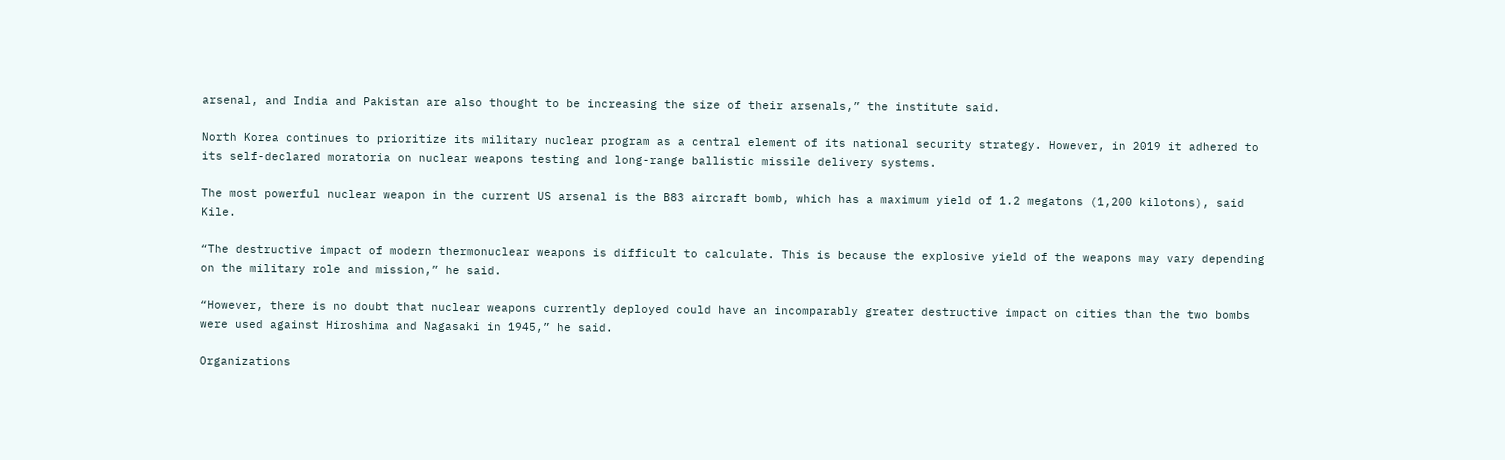arsenal, and India and Pakistan are also thought to be increasing the size of their arsenals,” the institute said.

North Korea continues to prioritize its military nuclear program as a central element of its national security strategy. However, in 2019 it adhered to its self-declared moratoria on nuclear weapons testing and long-range ballistic missile delivery systems.

The most powerful nuclear weapon in the current US arsenal is the B83 aircraft bomb, which has a maximum yield of 1.2 megatons (1,200 kilotons), said Kile.

“The destructive impact of modern thermonuclear weapons is difficult to calculate. This is because the explosive yield of the weapons may vary depending on the military role and mission,” he said.

“However, there is no doubt that nuclear weapons currently deployed could have an incomparably greater destructive impact on cities than the two bombs were used against Hiroshima and Nagasaki in 1945,” he said.

Organizations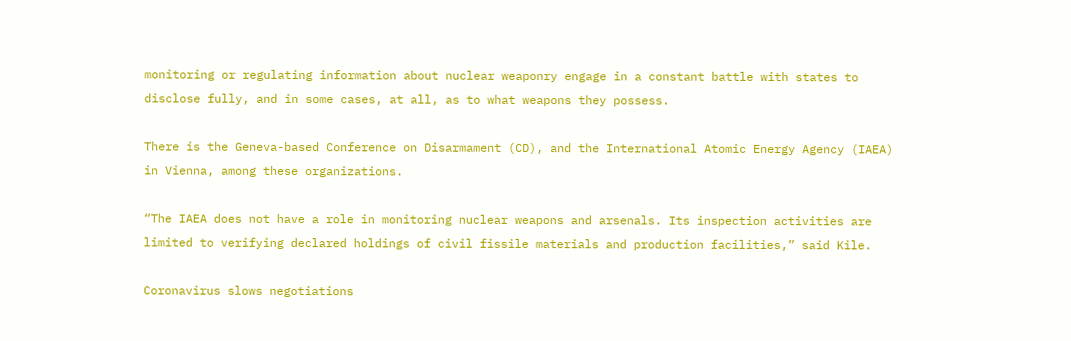monitoring or regulating information about nuclear weaponry engage in a constant battle with states to disclose fully, and in some cases, at all, as to what weapons they possess.

There is the Geneva-based Conference on Disarmament (CD), and the International Atomic Energy Agency (IAEA) in Vienna, among these organizations.

“The IAEA does not have a role in monitoring nuclear weapons and arsenals. Its inspection activities are limited to verifying declared holdings of civil fissile materials and production facilities,” said Kile.

Coronavirus slows negotiations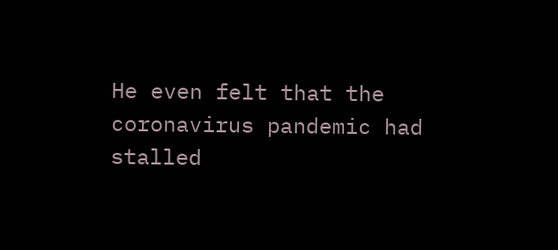He even felt that the coronavirus pandemic had stalled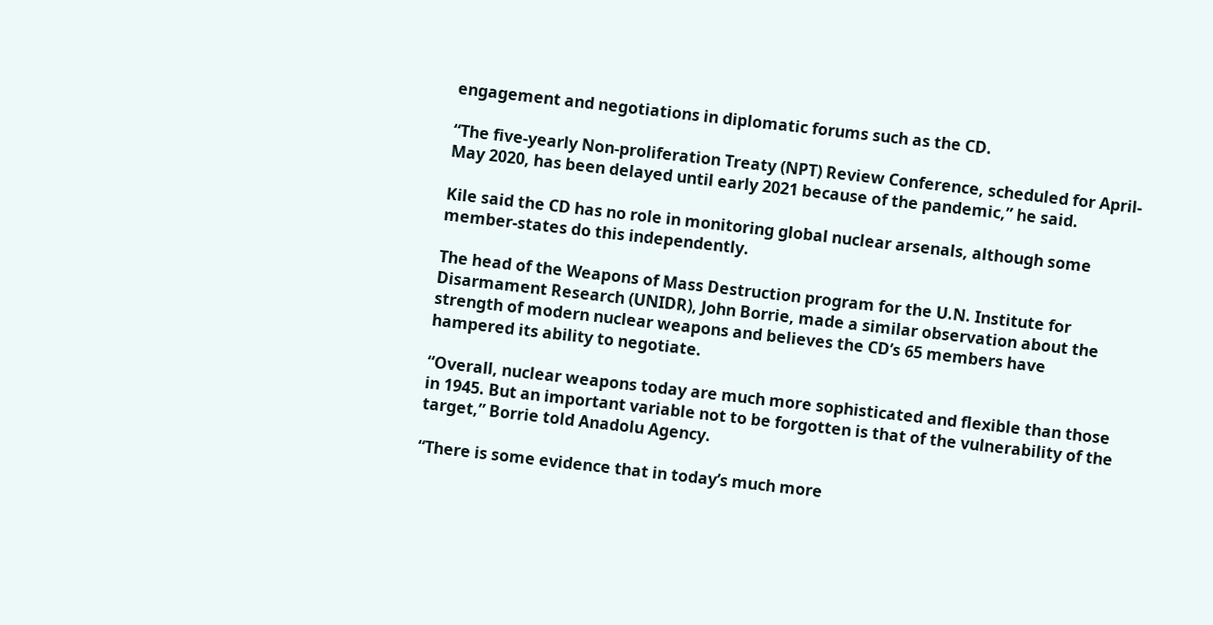engagement and negotiations in diplomatic forums such as the CD.

“The five-yearly Non-proliferation Treaty (NPT) Review Conference, scheduled for April-May 2020, has been delayed until early 2021 because of the pandemic,” he said.

Kile said the CD has no role in monitoring global nuclear arsenals, although some member-states do this independently.

The head of the Weapons of Mass Destruction program for the U.N. Institute for Disarmament Research (UNIDR), John Borrie, made a similar observation about the strength of modern nuclear weapons and believes the CD’s 65 members have hampered its ability to negotiate.

“Overall, nuclear weapons today are much more sophisticated and flexible than those in 1945. But an important variable not to be forgotten is that of the vulnerability of the target,” Borrie told Anadolu Agency.

“There is some evidence that in today’s much more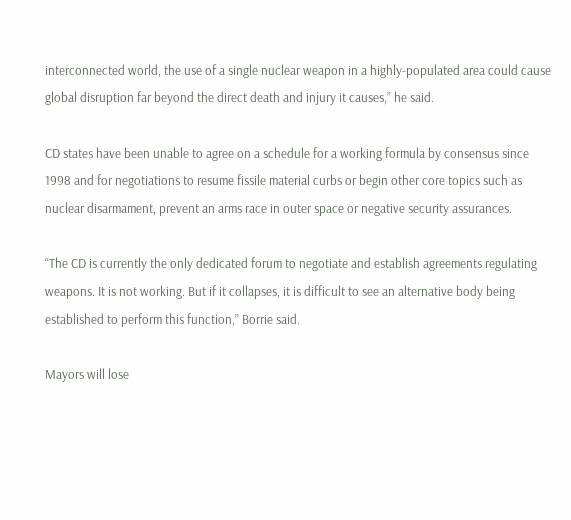interconnected world, the use of a single nuclear weapon in a highly-populated area could cause global disruption far beyond the direct death and injury it causes,” he said.

CD states have been unable to agree on a schedule for a working formula by consensus since 1998 and for negotiations to resume fissile material curbs or begin other core topics such as nuclear disarmament, prevent an arms race in outer space or negative security assurances.

“The CD is currently the only dedicated forum to negotiate and establish agreements regulating weapons. It is not working. But if it collapses, it is difficult to see an alternative body being established to perform this function,” Borrie said.

Mayors will lose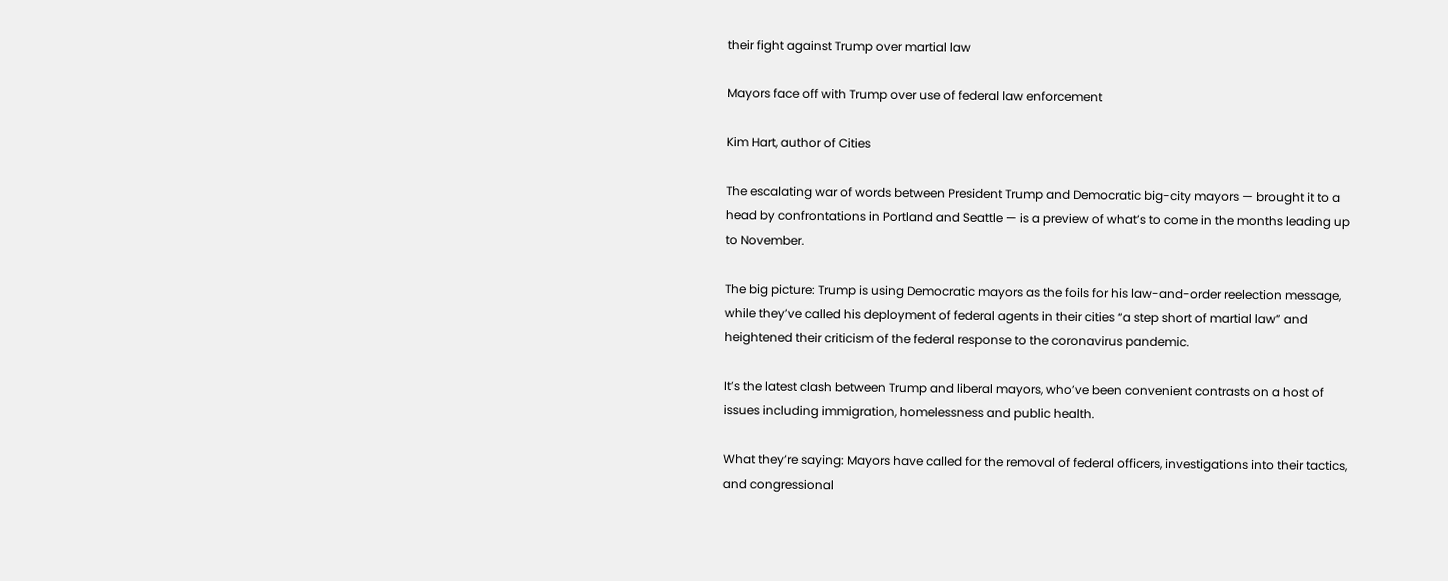their fight against Trump over martial law

Mayors face off with Trump over use of federal law enforcement

Kim Hart, author of Cities

The escalating war of words between President Trump and Democratic big-city mayors — brought it to a head by confrontations in Portland and Seattle — is a preview of what’s to come in the months leading up to November.

The big picture: Trump is using Democratic mayors as the foils for his law-and-order reelection message, while they’ve called his deployment of federal agents in their cities “a step short of martial law” and heightened their criticism of the federal response to the coronavirus pandemic.

It’s the latest clash between Trump and liberal mayors, who’ve been convenient contrasts on a host of issues including immigration, homelessness and public health.

What they’re saying: Mayors have called for the removal of federal officers, investigations into their tactics, and congressional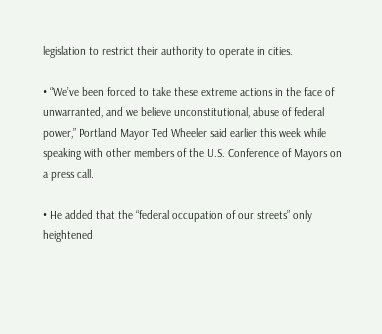legislation to restrict their authority to operate in cities.

• “We’ve been forced to take these extreme actions in the face of unwarranted, and we believe unconstitutional, abuse of federal power,” Portland Mayor Ted Wheeler said earlier this week while speaking with other members of the U.S. Conference of Mayors on a press call.

• He added that the “federal occupation of our streets” only heightened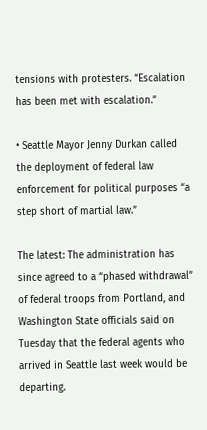tensions with protesters. “Escalation has been met with escalation.”

• Seattle Mayor Jenny Durkan called the deployment of federal law enforcement for political purposes “a step short of martial law.”

The latest: The administration has since agreed to a “phased withdrawal” of federal troops from Portland, and Washington State officials said on Tuesday that the federal agents who arrived in Seattle last week would be departing.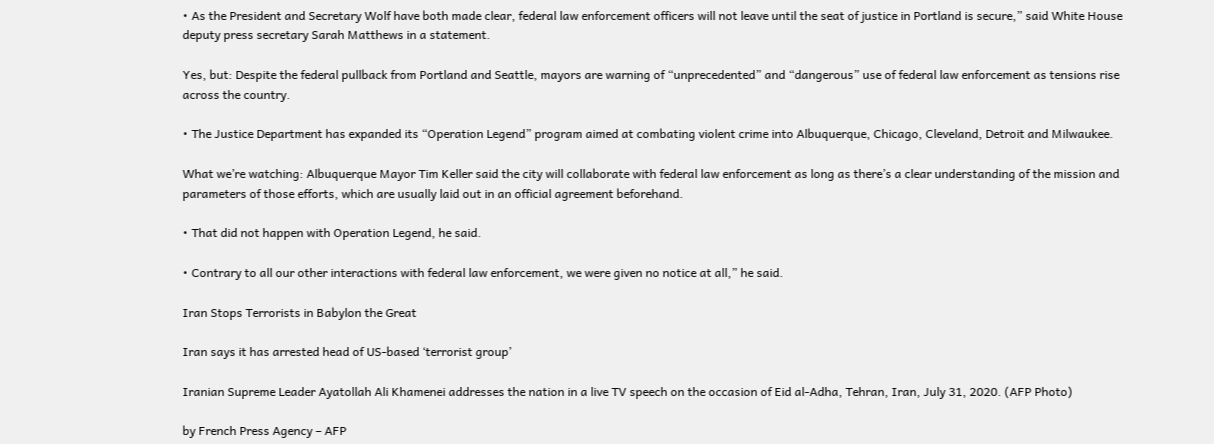• As the President and Secretary Wolf have both made clear, federal law enforcement officers will not leave until the seat of justice in Portland is secure,” said White House deputy press secretary Sarah Matthews in a statement.

Yes, but: Despite the federal pullback from Portland and Seattle, mayors are warning of “unprecedented” and “dangerous” use of federal law enforcement as tensions rise across the country.

• The Justice Department has expanded its “Operation Legend” program aimed at combating violent crime into Albuquerque, Chicago, Cleveland, Detroit and Milwaukee.

What we’re watching: Albuquerque Mayor Tim Keller said the city will collaborate with federal law enforcement as long as there’s a clear understanding of the mission and parameters of those efforts, which are usually laid out in an official agreement beforehand.

• That did not happen with Operation Legend, he said.

• Contrary to all our other interactions with federal law enforcement, we were given no notice at all,” he said.

Iran Stops Terrorists in Babylon the Great

Iran says it has arrested head of US-based ‘terrorist group’

Iranian Supreme Leader Ayatollah Ali Khamenei addresses the nation in a live TV speech on the occasion of Eid al-Adha, Tehran, Iran, July 31, 2020. (AFP Photo)

by French Press Agency – AFP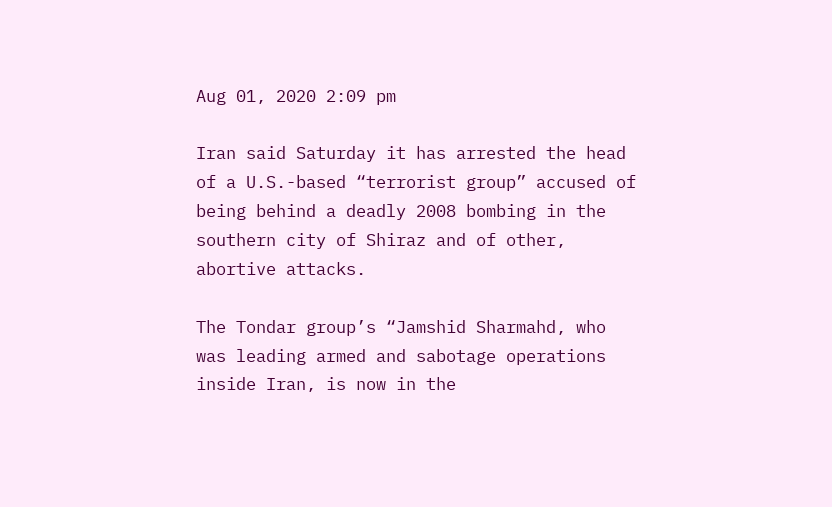Aug 01, 2020 2:09 pm

Iran said Saturday it has arrested the head of a U.S.-based “terrorist group” accused of being behind a deadly 2008 bombing in the southern city of Shiraz and of other, abortive attacks.

The Tondar group’s “Jamshid Sharmahd, who was leading armed and sabotage operations inside Iran, is now in the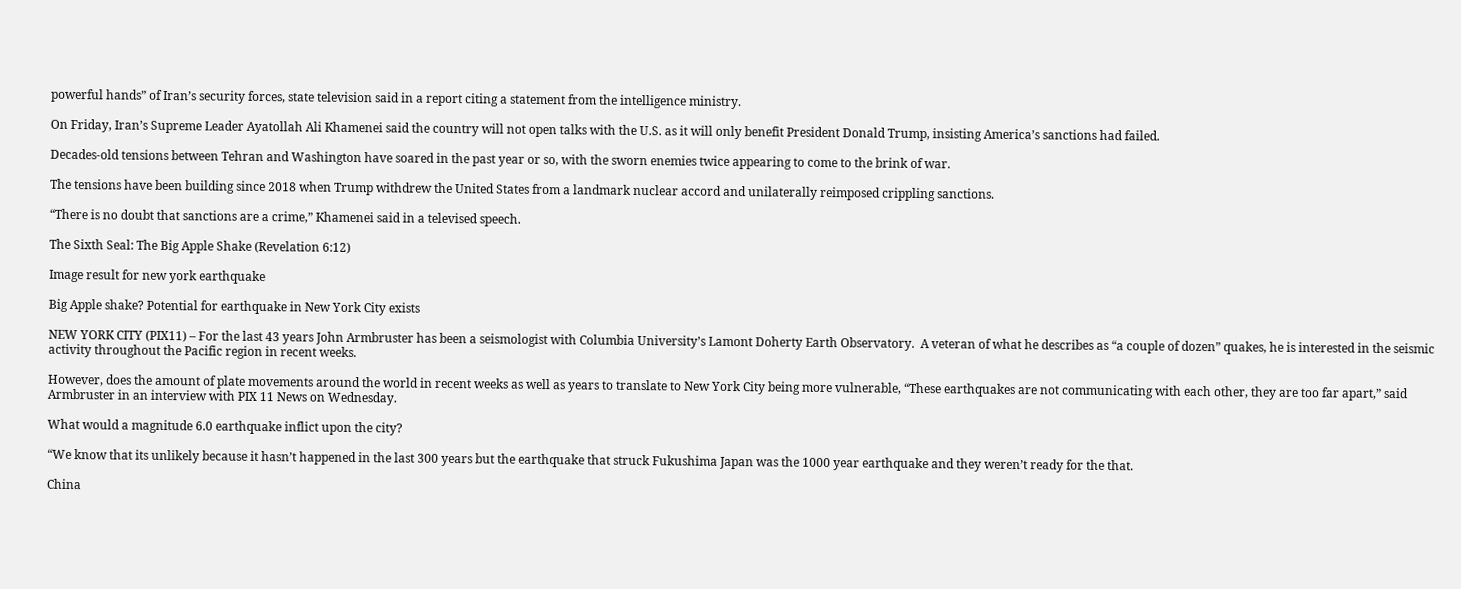powerful hands” of Iran’s security forces, state television said in a report citing a statement from the intelligence ministry.

On Friday, Iran’s Supreme Leader Ayatollah Ali Khamenei said the country will not open talks with the U.S. as it will only benefit President Donald Trump, insisting America’s sanctions had failed.

Decades-old tensions between Tehran and Washington have soared in the past year or so, with the sworn enemies twice appearing to come to the brink of war.

The tensions have been building since 2018 when Trump withdrew the United States from a landmark nuclear accord and unilaterally reimposed crippling sanctions.

“There is no doubt that sanctions are a crime,” Khamenei said in a televised speech.

The Sixth Seal: The Big Apple Shake (Revelation 6:12)

Image result for new york earthquake

Big Apple shake? Potential for earthquake in New York City exists

NEW YORK CITY (PIX11) – For the last 43 years John Armbruster has been a seismologist with Columbia University’s Lamont Doherty Earth Observatory.  A veteran of what he describes as “a couple of dozen” quakes, he is interested in the seismic activity throughout the Pacific region in recent weeks.

However, does the amount of plate movements around the world in recent weeks as well as years to translate to New York City being more vulnerable, “These earthquakes are not communicating with each other, they are too far apart,” said Armbruster in an interview with PIX 11 News on Wednesday.

What would a magnitude 6.0 earthquake inflict upon the city?

“We know that its unlikely because it hasn’t happened in the last 300 years but the earthquake that struck Fukushima Japan was the 1000 year earthquake and they weren’t ready for the that.

China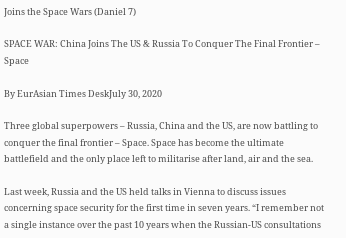Joins the Space Wars (Daniel 7)

SPACE WAR: China Joins The US & Russia To Conquer The Final Frontier – Space

By EurAsian Times DeskJuly 30, 2020

Three global superpowers – Russia, China and the US, are now battling to conquer the final frontier – Space. Space has become the ultimate battlefield and the only place left to militarise after land, air and the sea.

Last week, Russia and the US held talks in Vienna to discuss issues concerning space security for the first time in seven years. “I remember not a single instance over the past 10 years when the Russian-US consultations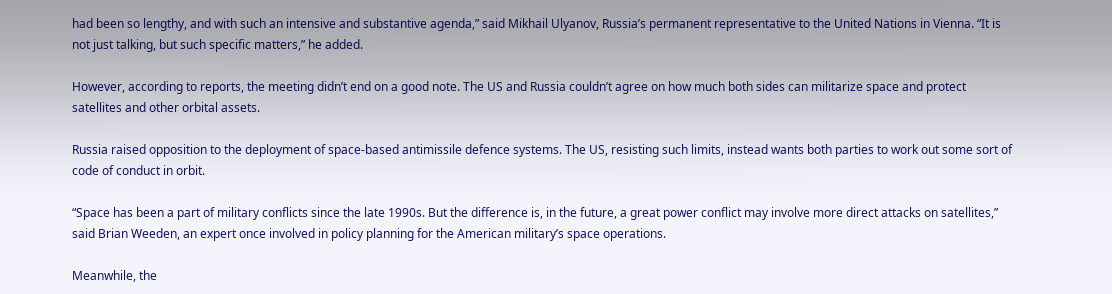had been so lengthy, and with such an intensive and substantive agenda,” said Mikhail Ulyanov, Russia’s permanent representative to the United Nations in Vienna. “It is not just talking, but such specific matters,” he added.

However, according to reports, the meeting didn’t end on a good note. The US and Russia couldn’t agree on how much both sides can militarize space and protect satellites and other orbital assets.

Russia raised opposition to the deployment of space-based antimissile defence systems. The US, resisting such limits, instead wants both parties to work out some sort of code of conduct in orbit.

“Space has been a part of military conflicts since the late 1990s. But the difference is, in the future, a great power conflict may involve more direct attacks on satellites,” said Brian Weeden, an expert once involved in policy planning for the American military’s space operations.

Meanwhile, the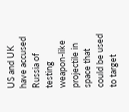US and UK have accused Russia of testing weapon-like projectile in space that could be used to target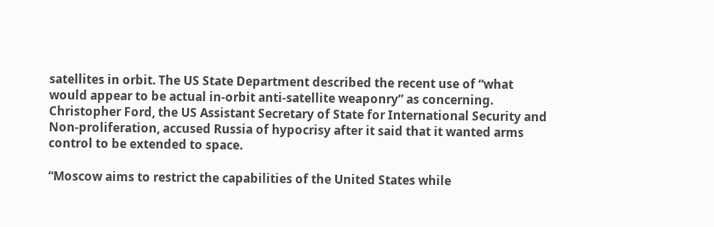satellites in orbit. The US State Department described the recent use of “what would appear to be actual in-orbit anti-satellite weaponry” as concerning. Christopher Ford, the US Assistant Secretary of State for International Security and Non-proliferation, accused Russia of hypocrisy after it said that it wanted arms control to be extended to space.

“Moscow aims to restrict the capabilities of the United States while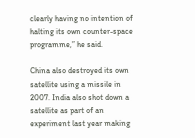clearly having no intention of halting its own counter-space programme,” he said.

China also destroyed its own satellite using a missile in 2007. India also shot down a satellite as part of an experiment last year making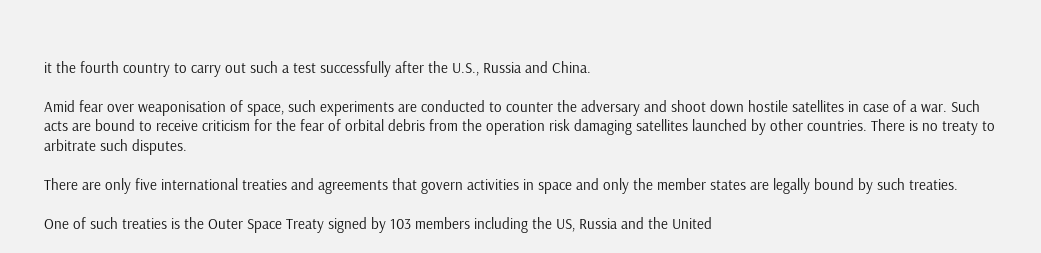it the fourth country to carry out such a test successfully after the U.S., Russia and China.

Amid fear over weaponisation of space, such experiments are conducted to counter the adversary and shoot down hostile satellites in case of a war. Such acts are bound to receive criticism for the fear of orbital debris from the operation risk damaging satellites launched by other countries. There is no treaty to arbitrate such disputes.

There are only five international treaties and agreements that govern activities in space and only the member states are legally bound by such treaties.

One of such treaties is the Outer Space Treaty signed by 103 members including the US, Russia and the United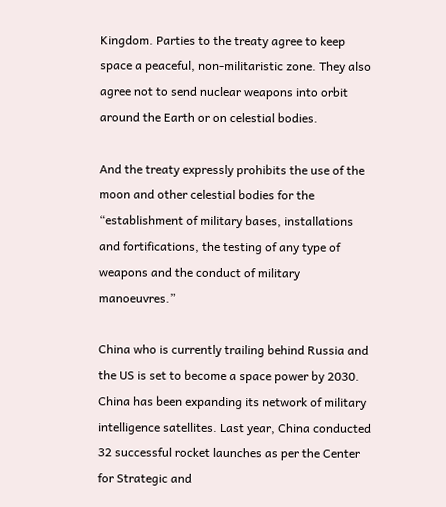Kingdom. Parties to the treaty agree to keep space a peaceful, non-militaristic zone. They also agree not to send nuclear weapons into orbit around the Earth or on celestial bodies.

And the treaty expressly prohibits the use of the moon and other celestial bodies for the “establishment of military bases, installations and fortifications, the testing of any type of weapons and the conduct of military manoeuvres.”

China who is currently trailing behind Russia and the US is set to become a space power by 2030. China has been expanding its network of military intelligence satellites. Last year, China conducted 32 successful rocket launches as per the Center for Strategic and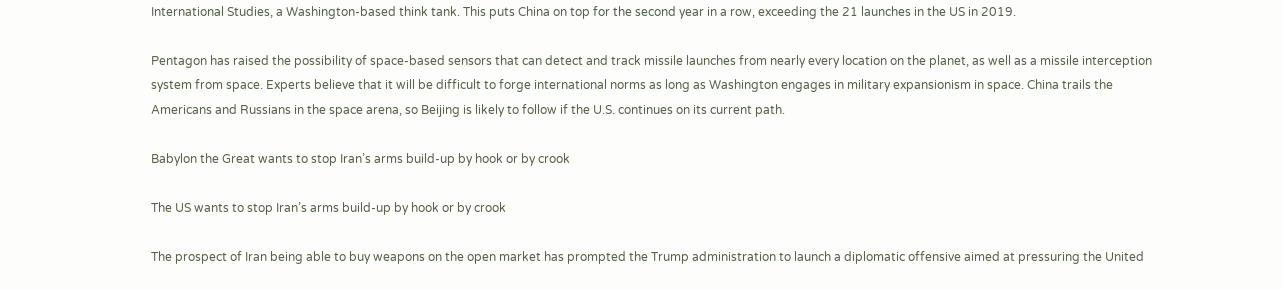International Studies, a Washington-based think tank. This puts China on top for the second year in a row, exceeding the 21 launches in the US in 2019.

Pentagon has raised the possibility of space-based sensors that can detect and track missile launches from nearly every location on the planet, as well as a missile interception system from space. Experts believe that it will be difficult to forge international norms as long as Washington engages in military expansionism in space. China trails the Americans and Russians in the space arena, so Beijing is likely to follow if the U.S. continues on its current path.

Babylon the Great wants to stop Iran’s arms build-up by hook or by crook

The US wants to stop Iran’s arms build-up by hook or by crook

The prospect of Iran being able to buy weapons on the open market has prompted the Trump administration to launch a diplomatic offensive aimed at pressuring the United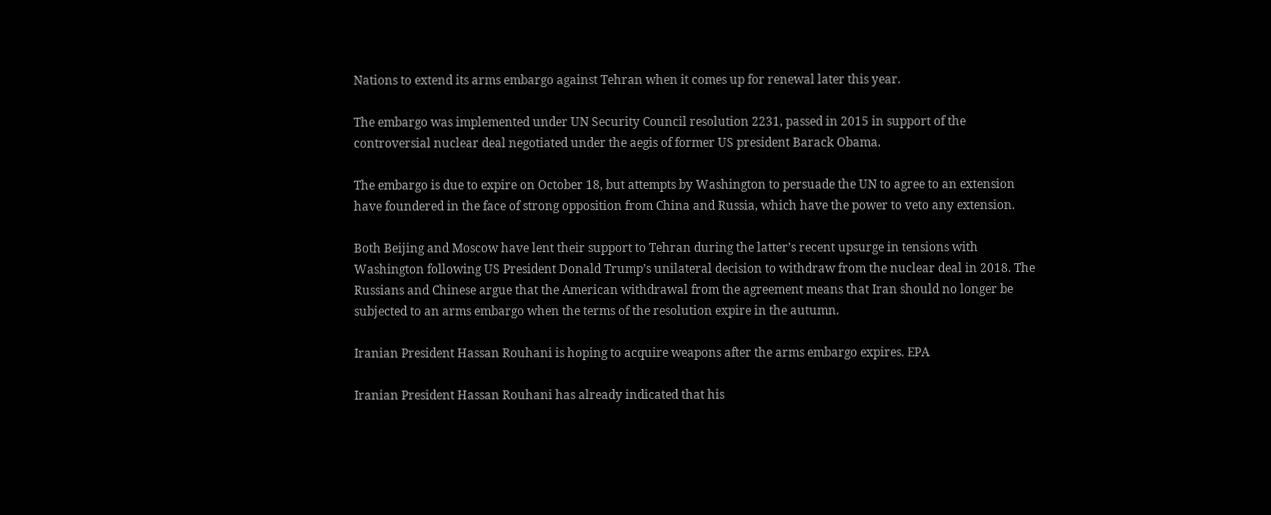Nations to extend its arms embargo against Tehran when it comes up for renewal later this year.

The embargo was implemented under UN Security Council resolution 2231, passed in 2015 in support of the controversial nuclear deal negotiated under the aegis of former US president Barack Obama.

The embargo is due to expire on October 18, but attempts by Washington to persuade the UN to agree to an extension have foundered in the face of strong opposition from China and Russia, which have the power to veto any extension.

Both Beijing and Moscow have lent their support to Tehran during the latter’s recent upsurge in tensions with Washington following US President Donald Trump’s unilateral decision to withdraw from the nuclear deal in 2018. The Russians and Chinese argue that the American withdrawal from the agreement means that Iran should no longer be subjected to an arms embargo when the terms of the resolution expire in the autumn.

Iranian President Hassan Rouhani is hoping to acquire weapons after the arms embargo expires. EPA

Iranian President Hassan Rouhani has already indicated that his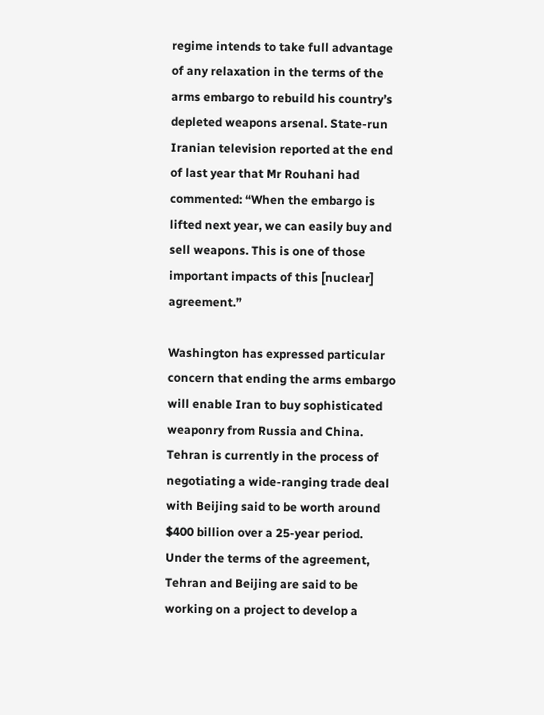regime intends to take full advantage of any relaxation in the terms of the arms embargo to rebuild his country’s depleted weapons arsenal. State-run Iranian television reported at the end of last year that Mr Rouhani had commented: “When the embargo is lifted next year, we can easily buy and sell weapons. This is one of those important impacts of this [nuclear] agreement.”

Washington has expressed particular concern that ending the arms embargo will enable Iran to buy sophisticated weaponry from Russia and China. Tehran is currently in the process of negotiating a wide-ranging trade deal with Beijing said to be worth around $400 billion over a 25-year period. Under the terms of the agreement, Tehran and Beijing are said to be working on a project to develop a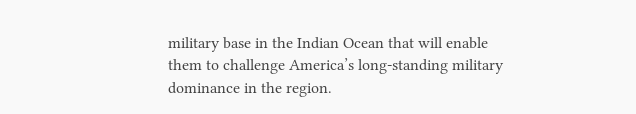military base in the Indian Ocean that will enable them to challenge America’s long-standing military dominance in the region.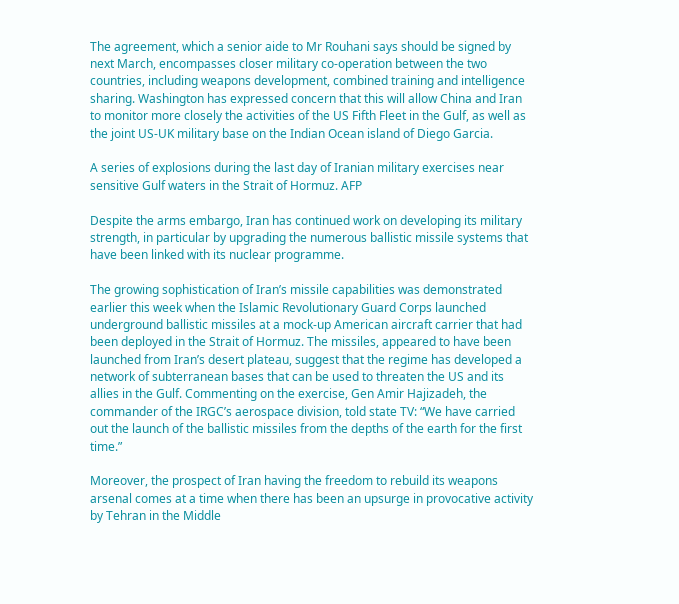The agreement, which a senior aide to Mr Rouhani says should be signed by next March, encompasses closer military co-operation between the two countries, including weapons development, combined training and intelligence sharing. Washington has expressed concern that this will allow China and Iran to monitor more closely the activities of the US Fifth Fleet in the Gulf, as well as the joint US-UK military base on the Indian Ocean island of Diego Garcia.

A series of explosions during the last day of Iranian military exercises near sensitive Gulf waters in the Strait of Hormuz. AFP

Despite the arms embargo, Iran has continued work on developing its military strength, in particular by upgrading the numerous ballistic missile systems that have been linked with its nuclear programme.

The growing sophistication of Iran’s missile capabilities was demonstrated earlier this week when the Islamic Revolutionary Guard Corps launched underground ballistic missiles at a mock-up American aircraft carrier that had been deployed in the Strait of Hormuz. The missiles, appeared to have been launched from Iran’s desert plateau, suggest that the regime has developed a network of subterranean bases that can be used to threaten the US and its allies in the Gulf. Commenting on the exercise, Gen Amir Hajizadeh, the commander of the IRGC’s aerospace division, told state TV: “We have carried out the launch of the ballistic missiles from the depths of the earth for the first time.”

Moreover, the prospect of Iran having the freedom to rebuild its weapons arsenal comes at a time when there has been an upsurge in provocative activity by Tehran in the Middle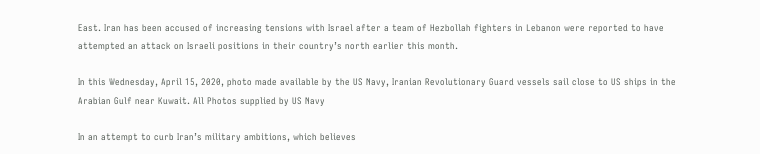East. Iran has been accused of increasing tensions with Israel after a team of Hezbollah fighters in Lebanon were reported to have attempted an attack on Israeli positions in their country’s north earlier this month.

In this Wednesday, April 15, 2020, photo made available by the US Navy, Iranian Revolutionary Guard vessels sail close to US ships in the Arabian Gulf near Kuwait. All Photos supplied by US Navy

In an attempt to curb Iran’s military ambitions, which believes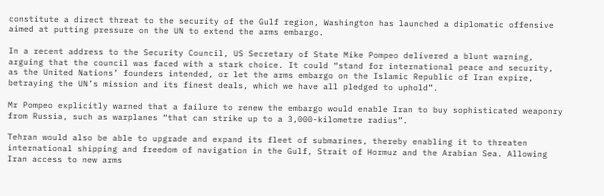constitute a direct threat to the security of the Gulf region, Washington has launched a diplomatic offensive aimed at putting pressure on the UN to extend the arms embargo.

In a recent address to the Security Council, US Secretary of State Mike Pompeo delivered a blunt warning, arguing that the council was faced with a stark choice. It could “stand for international peace and security, as the United Nations’ founders intended, or let the arms embargo on the Islamic Republic of Iran expire, betraying the UN’s mission and its finest deals, which we have all pledged to uphold”.

Mr Pompeo explicitly warned that a failure to renew the embargo would enable Iran to buy sophisticated weaponry from Russia, such as warplanes “that can strike up to a 3,000-kilometre radius”.

Tehran would also be able to upgrade and expand its fleet of submarines, thereby enabling it to threaten international shipping and freedom of navigation in the Gulf, Strait of Hormuz and the Arabian Sea. Allowing Iran access to new arms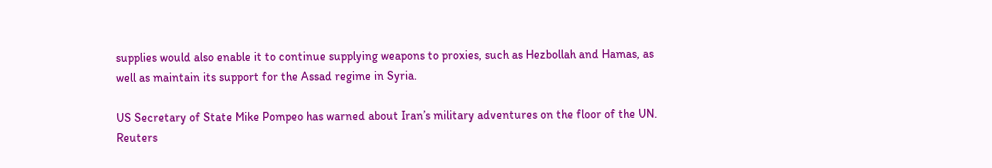supplies would also enable it to continue supplying weapons to proxies, such as Hezbollah and Hamas, as well as maintain its support for the Assad regime in Syria.

US Secretary of State Mike Pompeo has warned about Iran’s military adventures on the floor of the UN. Reuters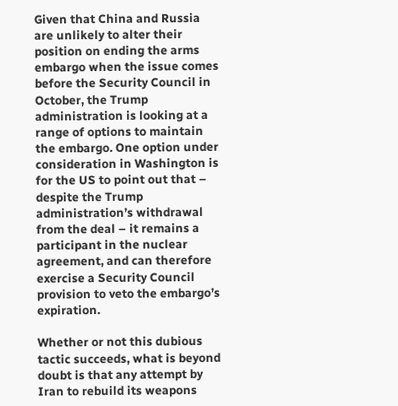Given that China and Russia are unlikely to alter their position on ending the arms embargo when the issue comes before the Security Council in October, the Trump administration is looking at a range of options to maintain the embargo. One option under consideration in Washington is for the US to point out that – despite the Trump administration’s withdrawal from the deal – it remains a participant in the nuclear agreement, and can therefore exercise a Security Council provision to veto the embargo’s expiration.

Whether or not this dubious tactic succeeds, what is beyond doubt is that any attempt by Iran to rebuild its weapons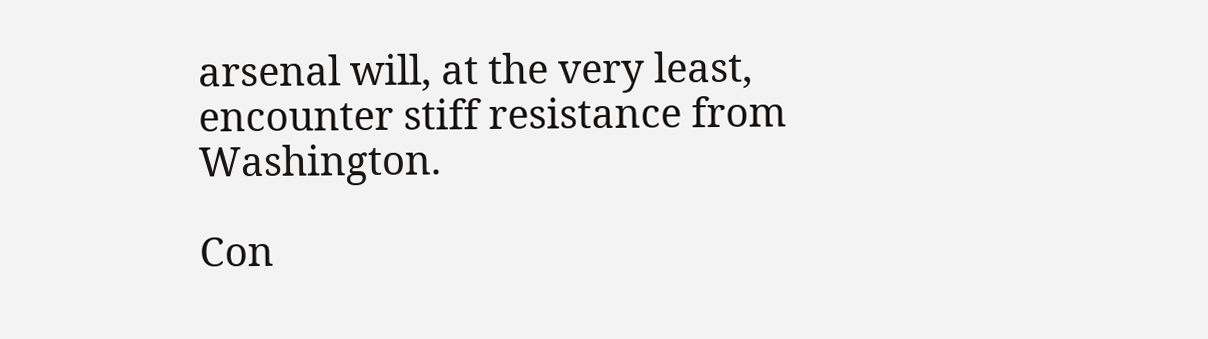arsenal will, at the very least, encounter stiff resistance from Washington.

Con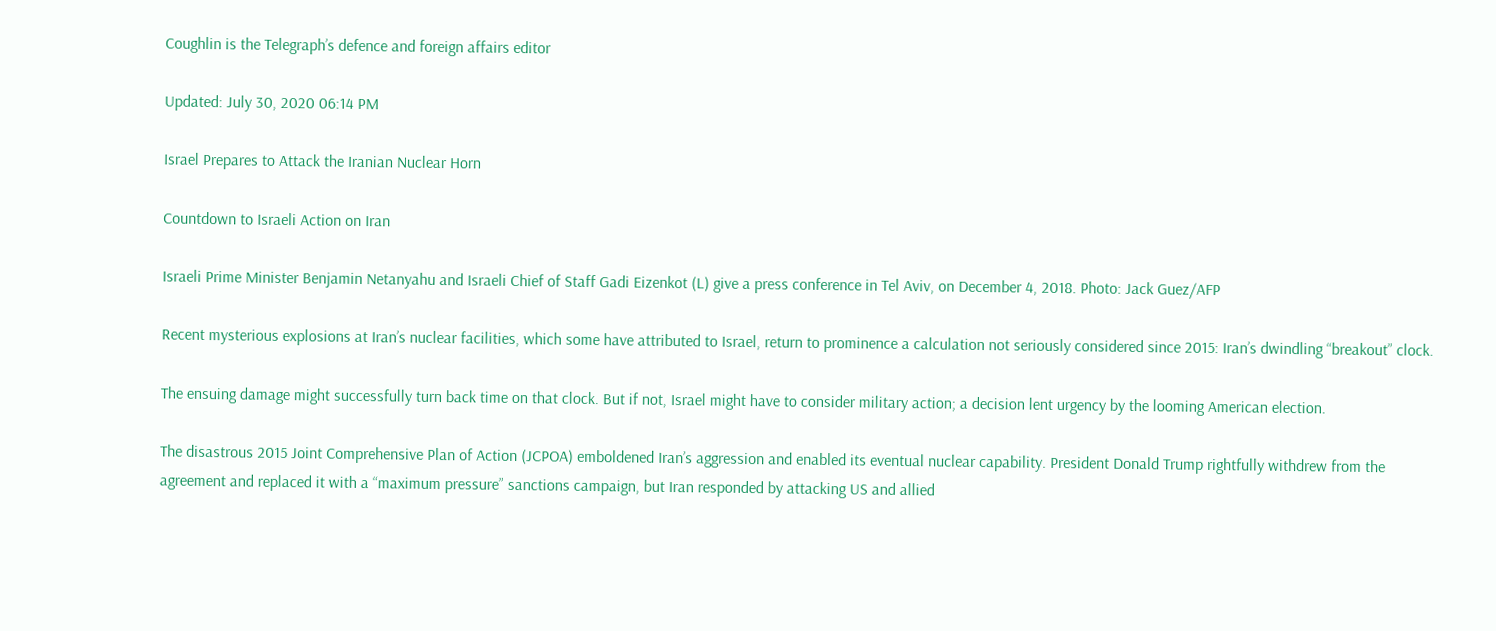Coughlin is the Telegraph’s defence and foreign affairs editor

Updated: July 30, 2020 06:14 PM

Israel Prepares to Attack the Iranian Nuclear Horn

Countdown to Israeli Action on Iran

Israeli Prime Minister Benjamin Netanyahu and Israeli Chief of Staff Gadi Eizenkot (L) give a press conference in Tel Aviv, on December 4, 2018. Photo: Jack Guez/AFP

Recent mysterious explosions at Iran’s nuclear facilities, which some have attributed to Israel, return to prominence a calculation not seriously considered since 2015: Iran’s dwindling “breakout” clock.

The ensuing damage might successfully turn back time on that clock. But if not, Israel might have to consider military action; a decision lent urgency by the looming American election.

The disastrous 2015 Joint Comprehensive Plan of Action (JCPOA) emboldened Iran’s aggression and enabled its eventual nuclear capability. President Donald Trump rightfully withdrew from the agreement and replaced it with a “maximum pressure” sanctions campaign, but Iran responded by attacking US and allied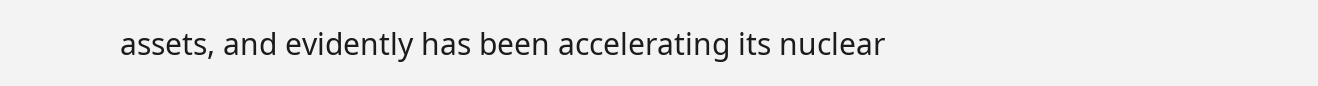assets, and evidently has been accelerating its nuclear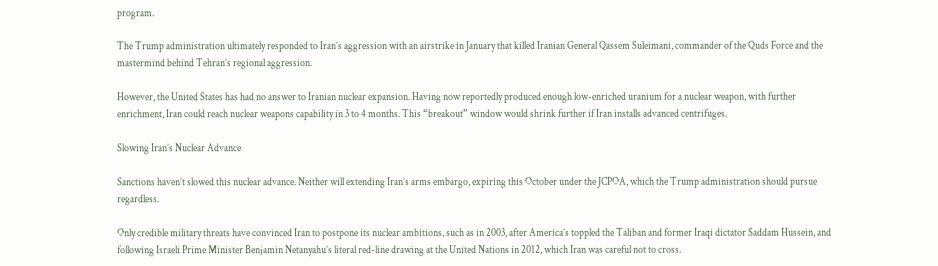program.

The Trump administration ultimately responded to Iran’s aggression with an airstrike in January that killed Iranian General Qassem Suleimani, commander of the Quds Force and the mastermind behind Tehran’s regional aggression.

However, the United States has had no answer to Iranian nuclear expansion. Having now reportedly produced enough low-enriched uranium for a nuclear weapon, with further enrichment, Iran could reach nuclear weapons capability in 3 to 4 months. This “breakout” window would shrink further if Iran installs advanced centrifuges.

Slowing Iran’s Nuclear Advance

Sanctions haven’t slowed this nuclear advance. Neither will extending Iran’s arms embargo, expiring this October under the JCPOA, which the Trump administration should pursue regardless.

Only credible military threats have convinced Iran to postpone its nuclear ambitions, such as in 2003, after America’s toppled the Taliban and former Iraqi dictator Saddam Hussein, and following Israeli Prime Minister Benjamin Netanyahu’s literal red-line drawing at the United Nations in 2012, which Iran was careful not to cross.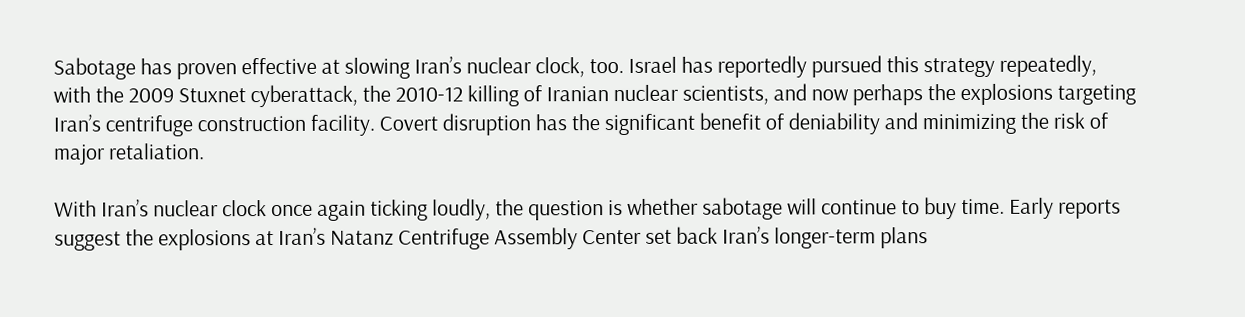Sabotage has proven effective at slowing Iran’s nuclear clock, too. Israel has reportedly pursued this strategy repeatedly, with the 2009 Stuxnet cyberattack, the 2010-12 killing of Iranian nuclear scientists, and now perhaps the explosions targeting Iran’s centrifuge construction facility. Covert disruption has the significant benefit of deniability and minimizing the risk of major retaliation.

With Iran’s nuclear clock once again ticking loudly, the question is whether sabotage will continue to buy time. Early reports suggest the explosions at Iran’s Natanz Centrifuge Assembly Center set back Iran’s longer-term plans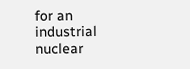for an industrial nuclear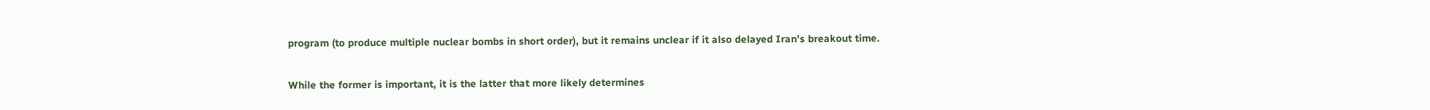program (to produce multiple nuclear bombs in short order), but it remains unclear if it also delayed Iran’s breakout time.

While the former is important, it is the latter that more likely determines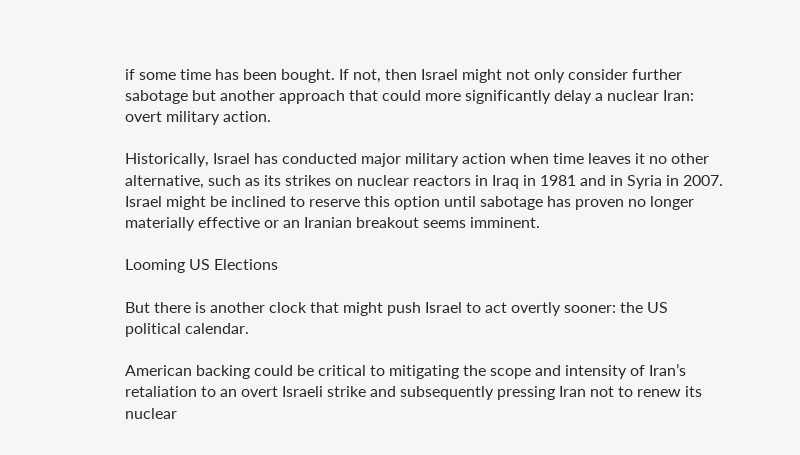if some time has been bought. If not, then Israel might not only consider further sabotage but another approach that could more significantly delay a nuclear Iran: overt military action.

Historically, Israel has conducted major military action when time leaves it no other alternative, such as its strikes on nuclear reactors in Iraq in 1981 and in Syria in 2007. Israel might be inclined to reserve this option until sabotage has proven no longer materially effective or an Iranian breakout seems imminent.

Looming US Elections

But there is another clock that might push Israel to act overtly sooner: the US political calendar.

American backing could be critical to mitigating the scope and intensity of Iran’s retaliation to an overt Israeli strike and subsequently pressing Iran not to renew its nuclear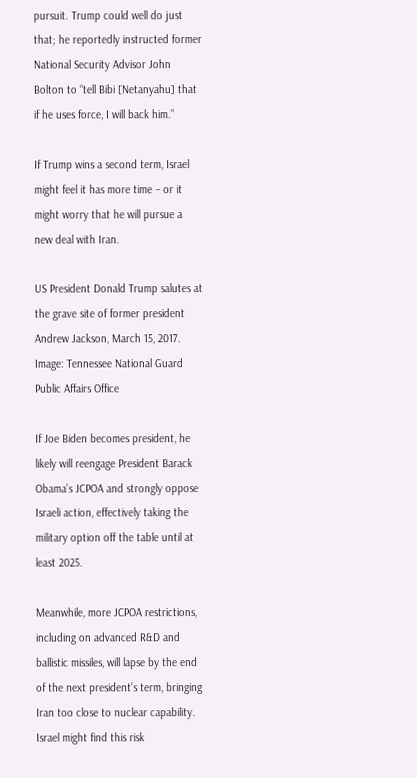pursuit. Trump could well do just that; he reportedly instructed former National Security Advisor John Bolton to “tell Bibi [Netanyahu] that if he uses force, I will back him.”

If Trump wins a second term, Israel might feel it has more time – or it might worry that he will pursue a new deal with Iran.

US President Donald Trump salutes at the grave site of former president Andrew Jackson, March 15, 2017. Image: Tennessee National Guard Public Affairs Office

If Joe Biden becomes president, he likely will reengage President Barack Obama’s JCPOA and strongly oppose Israeli action, effectively taking the military option off the table until at least 2025.

Meanwhile, more JCPOA restrictions, including on advanced R&D and ballistic missiles, will lapse by the end of the next president’s term, bringing Iran too close to nuclear capability. Israel might find this risk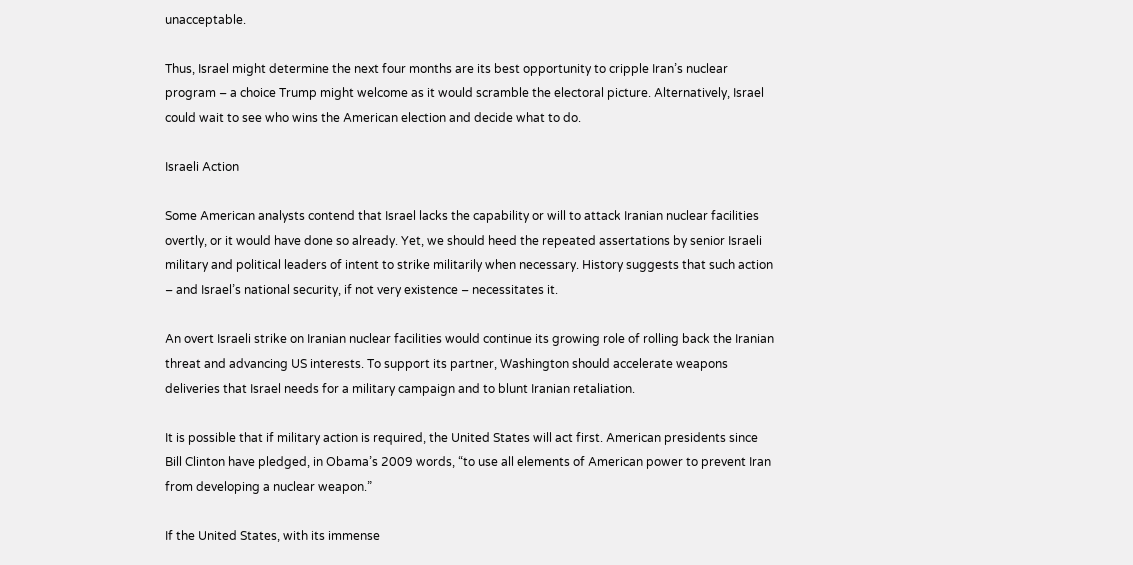unacceptable.

Thus, Israel might determine the next four months are its best opportunity to cripple Iran’s nuclear program – a choice Trump might welcome as it would scramble the electoral picture. Alternatively, Israel could wait to see who wins the American election and decide what to do.

Israeli Action

Some American analysts contend that Israel lacks the capability or will to attack Iranian nuclear facilities overtly, or it would have done so already. Yet, we should heed the repeated assertations by senior Israeli military and political leaders of intent to strike militarily when necessary. History suggests that such action – and Israel’s national security, if not very existence – necessitates it.

An overt Israeli strike on Iranian nuclear facilities would continue its growing role of rolling back the Iranian threat and advancing US interests. To support its partner, Washington should accelerate weapons deliveries that Israel needs for a military campaign and to blunt Iranian retaliation.

It is possible that if military action is required, the United States will act first. American presidents since Bill Clinton have pledged, in Obama’s 2009 words, “to use all elements of American power to prevent Iran from developing a nuclear weapon.”

If the United States, with its immense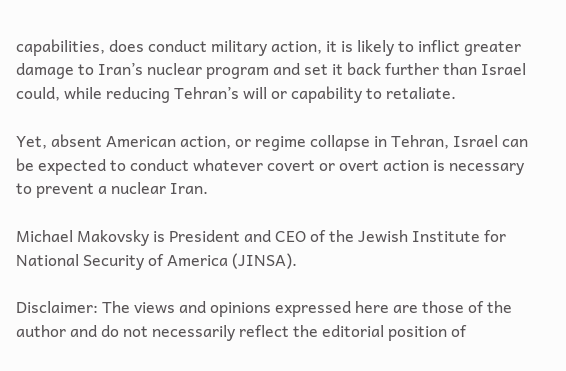capabilities, does conduct military action, it is likely to inflict greater damage to Iran’s nuclear program and set it back further than Israel could, while reducing Tehran’s will or capability to retaliate.

Yet, absent American action, or regime collapse in Tehran, Israel can be expected to conduct whatever covert or overt action is necessary to prevent a nuclear Iran.

Michael Makovsky is President and CEO of the Jewish Institute for National Security of America (JINSA).

Disclaimer: The views and opinions expressed here are those of the author and do not necessarily reflect the editorial position of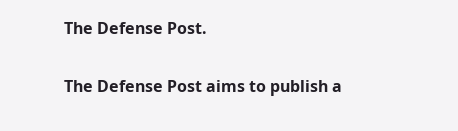The Defense Post.

The Defense Post aims to publish a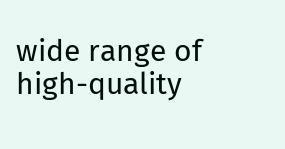wide range of high-quality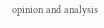opinion and analysis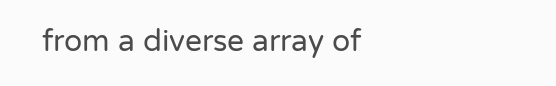from a diverse array of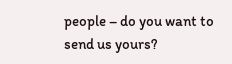people – do you want to send us yours?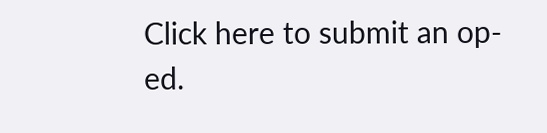Click here to submit an op-ed.